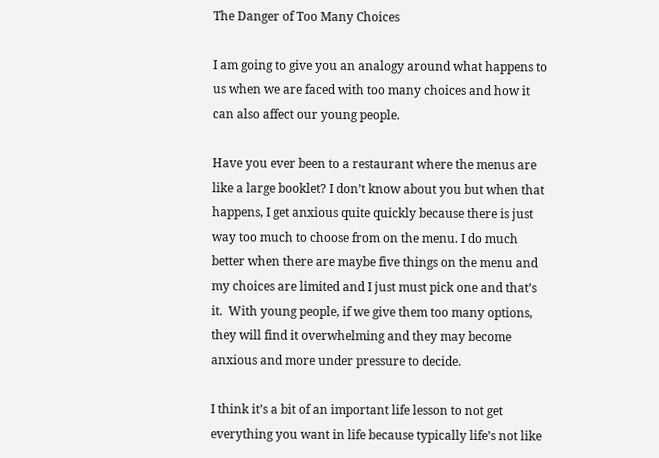The Danger of Too Many Choices

I am going to give you an analogy around what happens to us when we are faced with too many choices and how it can also affect our young people.

Have you ever been to a restaurant where the menus are like a large booklet? I don’t know about you but when that happens, I get anxious quite quickly because there is just way too much to choose from on the menu. I do much better when there are maybe five things on the menu and my choices are limited and I just must pick one and that’s it.  With young people, if we give them too many options, they will find it overwhelming and they may become anxious and more under pressure to decide.

I think it’s a bit of an important life lesson to not get everything you want in life because typically life’s not like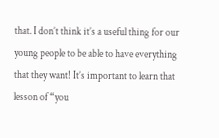that. I don’t think it’s a useful thing for our young people to be able to have everything that they want! It’s important to learn that lesson of “you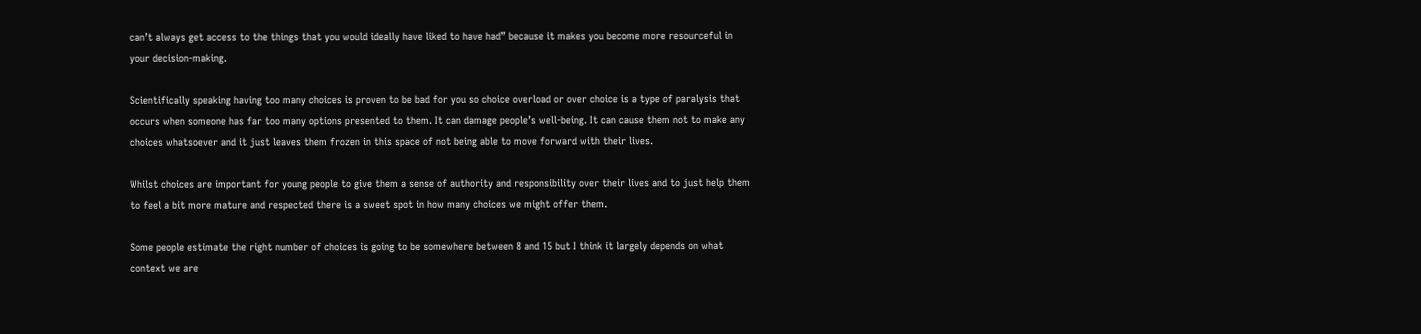can’t always get access to the things that you would ideally have liked to have had” because it makes you become more resourceful in your decision-making.

Scientifically speaking having too many choices is proven to be bad for you so choice overload or over choice is a type of paralysis that occurs when someone has far too many options presented to them. It can damage people’s well-being. It can cause them not to make any choices whatsoever and it just leaves them frozen in this space of not being able to move forward with their lives.

Whilst choices are important for young people to give them a sense of authority and responsibility over their lives and to just help them to feel a bit more mature and respected there is a sweet spot in how many choices we might offer them.

Some people estimate the right number of choices is going to be somewhere between 8 and 15 but I think it largely depends on what context we are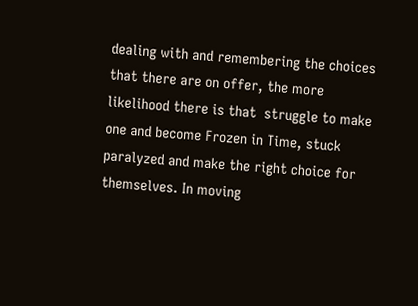dealing with and remembering the choices that there are on offer, the more likelihood there is that  struggle to make one and become Frozen in Time, stuck paralyzed and make the right choice for themselves. In moving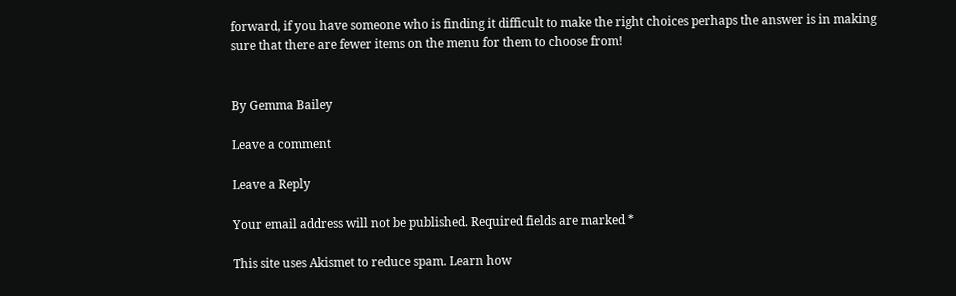forward, if you have someone who is finding it difficult to make the right choices perhaps the answer is in making sure that there are fewer items on the menu for them to choose from!


By Gemma Bailey

Leave a comment

Leave a Reply

Your email address will not be published. Required fields are marked *

This site uses Akismet to reduce spam. Learn how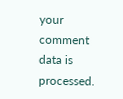your comment data is processed.